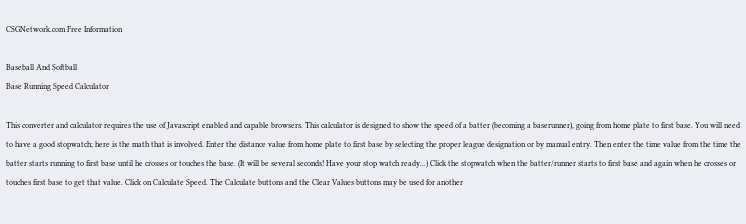CSGNetwork.com Free Information

Baseball And Softball
Base Running Speed Calculator

This converter and calculator requires the use of Javascript enabled and capable browsers. This calculator is designed to show the speed of a batter (becoming a baserunner), going from home plate to first base. You will need to have a good stopwatch; here is the math that is involved. Enter the distance value from home plate to first base by selecting the proper league designation or by manual entry. Then enter the time value from the time the batter starts running to first base until he crosses or touches the base. (It will be several seconds! Have your stop watch ready...) Click the stopwatch when the batter/runner starts to first base and again when he crosses or touches first base to get that value. Click on Calculate Speed. The Calculate buttons and the Clear Values buttons may be used for another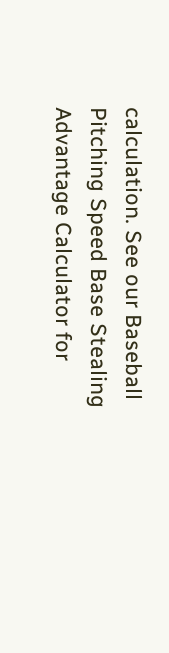calculation. See our Baseball Pitching Speed Base Stealing Advantage Calculator for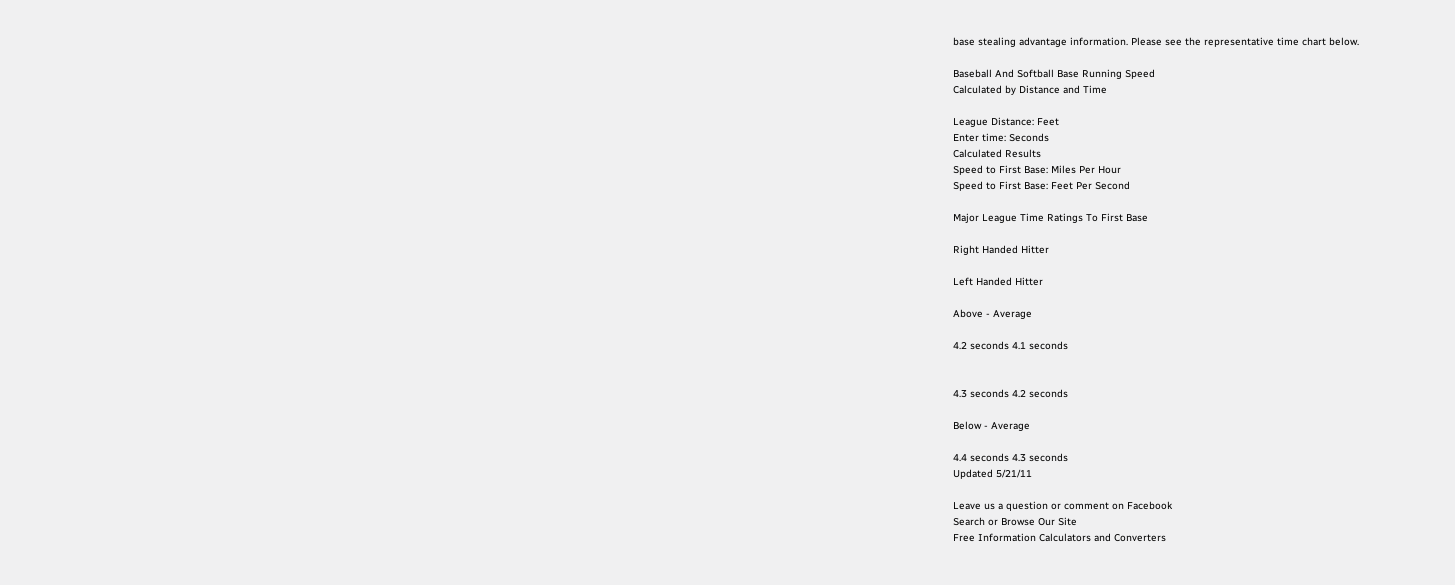base stealing advantage information. Please see the representative time chart below.

Baseball And Softball Base Running Speed
Calculated by Distance and Time

League Distance: Feet
Enter time: Seconds
Calculated Results
Speed to First Base: Miles Per Hour
Speed to First Base: Feet Per Second

Major League Time Ratings To First Base

Right Handed Hitter

Left Handed Hitter

Above - Average

4.2 seconds 4.1 seconds


4.3 seconds 4.2 seconds

Below - Average

4.4 seconds 4.3 seconds
Updated 5/21/11

Leave us a question or comment on Facebook
Search or Browse Our Site
Free Information Calculators and Converters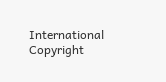International Copyright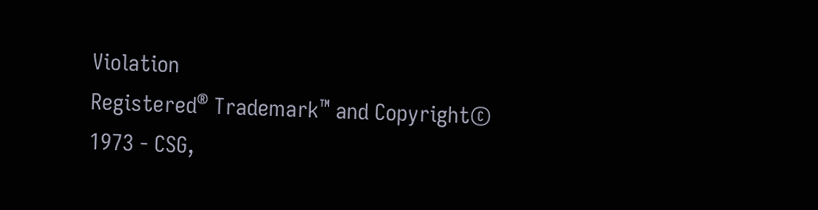Violation
Registered® Trademark™ and Copyright© 1973 - CSG,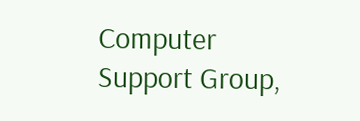Computer Support Group,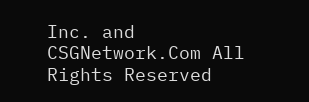Inc. and CSGNetwork.Com All Rights Reserved